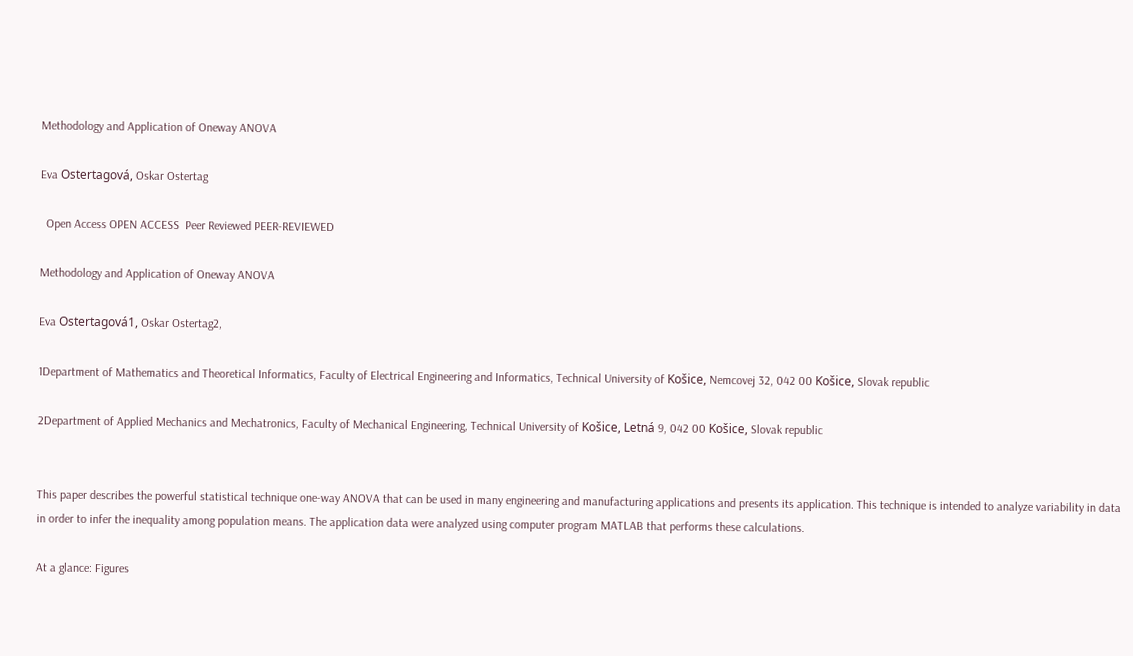Methodology and Application of Oneway ANOVA

Eva Ostertagová, Oskar Ostertag

  Open Access OPEN ACCESS  Peer Reviewed PEER-REVIEWED

Methodology and Application of Oneway ANOVA

Eva Ostertagová1, Oskar Ostertag2,

1Department of Mathematics and Theoretical Informatics, Faculty of Electrical Engineering and Informatics, Technical University of Košice, Nemcovej 32, 042 00 Košice, Slovak republic

2Department of Applied Mechanics and Mechatronics, Faculty of Mechanical Engineering, Technical University of Košice, Letná 9, 042 00 Košice, Slovak republic


This paper describes the powerful statistical technique one-way ANOVA that can be used in many engineering and manufacturing applications and presents its application. This technique is intended to analyze variability in data in order to infer the inequality among population means. The application data were analyzed using computer program MATLAB that performs these calculations.

At a glance: Figures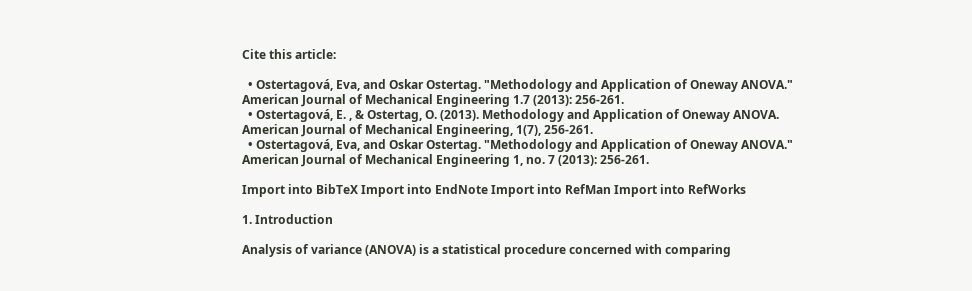Cite this article:

  • Ostertagová, Eva, and Oskar Ostertag. "Methodology and Application of Oneway ANOVA." American Journal of Mechanical Engineering 1.7 (2013): 256-261.
  • Ostertagová, E. , & Ostertag, O. (2013). Methodology and Application of Oneway ANOVA. American Journal of Mechanical Engineering, 1(7), 256-261.
  • Ostertagová, Eva, and Oskar Ostertag. "Methodology and Application of Oneway ANOVA." American Journal of Mechanical Engineering 1, no. 7 (2013): 256-261.

Import into BibTeX Import into EndNote Import into RefMan Import into RefWorks

1. Introduction

Analysis of variance (ANOVA) is a statistical procedure concerned with comparing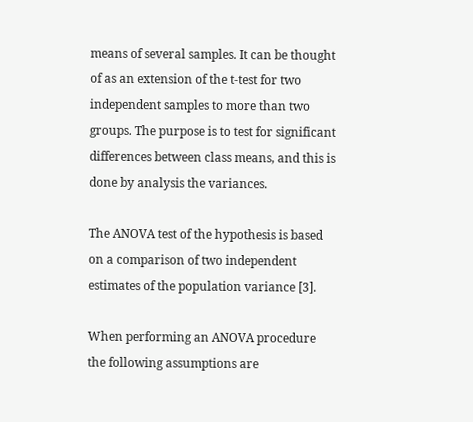means of several samples. It can be thought of as an extension of the t-test for two independent samples to more than two groups. The purpose is to test for significant differences between class means, and this is done by analysis the variances.

The ANOVA test of the hypothesis is based on a comparison of two independent estimates of the population variance [3].

When performing an ANOVA procedure the following assumptions are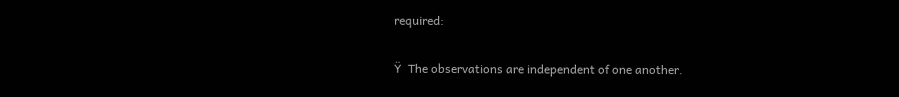required:

Ÿ  The observations are independent of one another.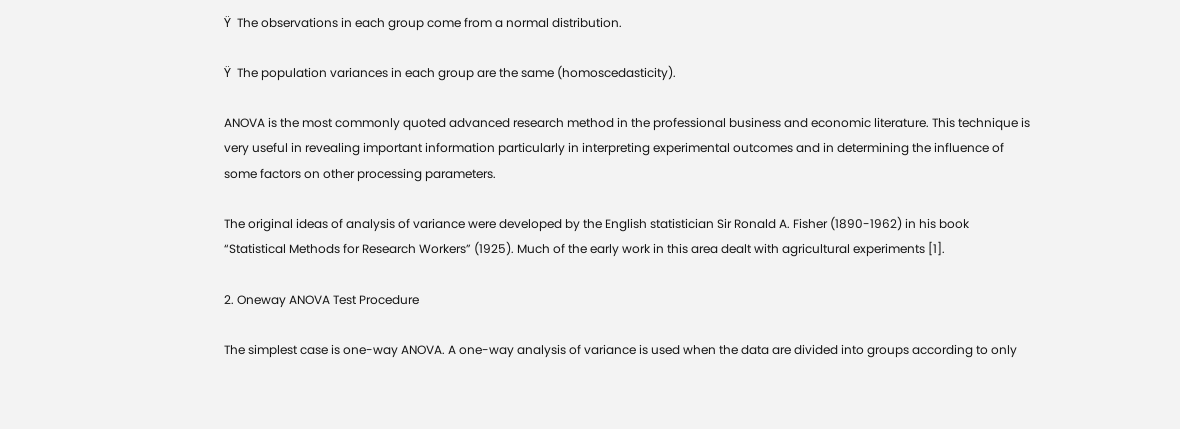Ÿ  The observations in each group come from a normal distribution.

Ÿ  The population variances in each group are the same (homoscedasticity).

ANOVA is the most commonly quoted advanced research method in the professional business and economic literature. This technique is very useful in revealing important information particularly in interpreting experimental outcomes and in determining the influence of some factors on other processing parameters.

The original ideas of analysis of variance were developed by the English statistician Sir Ronald A. Fisher (1890-1962) in his book “Statistical Methods for Research Workers” (1925). Much of the early work in this area dealt with agricultural experiments [1].

2. Oneway ANOVA Test Procedure

The simplest case is one-way ANOVA. A one-way analysis of variance is used when the data are divided into groups according to only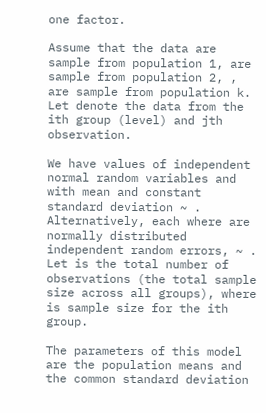one factor.

Assume that the data are sample from population 1, are sample from population 2, , are sample from population k. Let denote the data from the ith group (level) and jth observation.

We have values of independent normal random variables and with mean and constant standard deviation ~ . Alternatively, each where are normally distributed independent random errors, ~ . Let is the total number of observations (the total sample size across all groups), where is sample size for the ith group.

The parameters of this model are the population means and the common standard deviation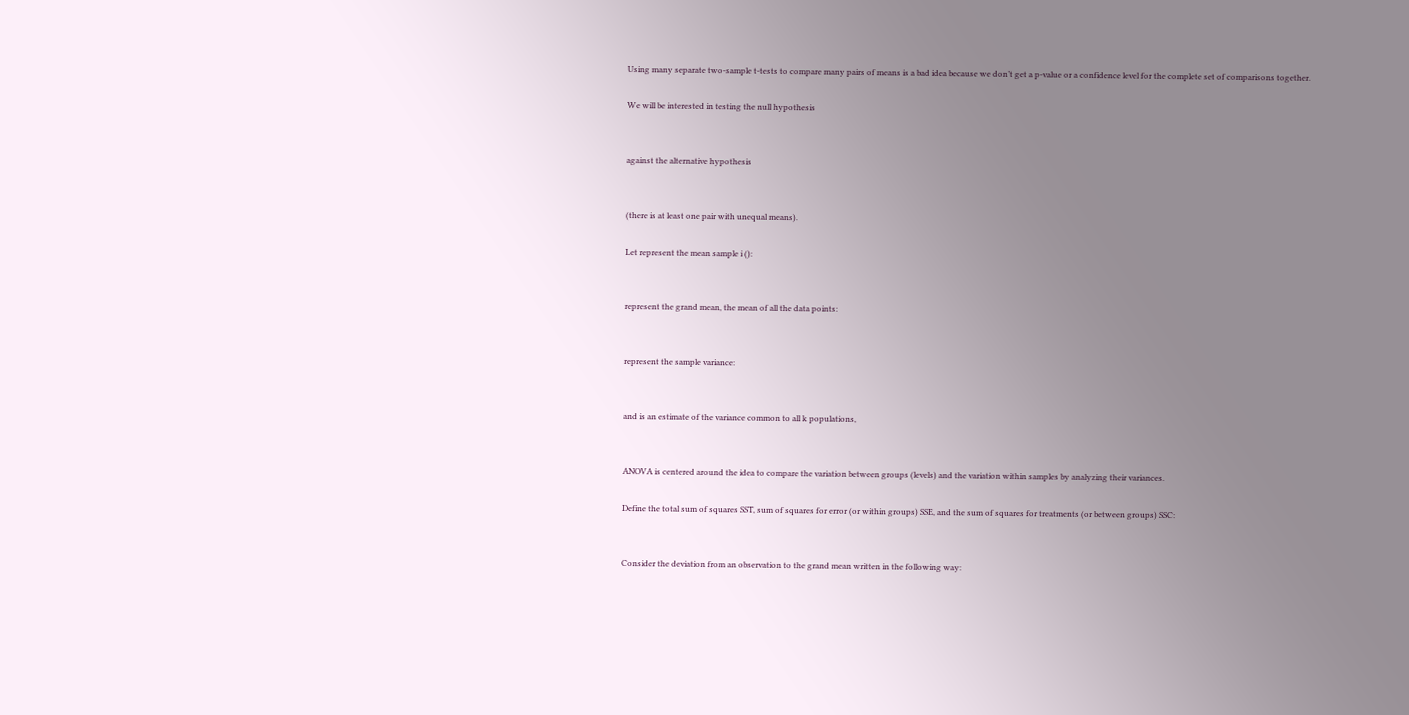Using many separate two-sample t-tests to compare many pairs of means is a bad idea because we don’t get a p-value or a confidence level for the complete set of comparisons together.

We will be interested in testing the null hypothesis


against the alternative hypothesis


(there is at least one pair with unequal means).

Let represent the mean sample i ():


represent the grand mean, the mean of all the data points:


represent the sample variance:


and is an estimate of the variance common to all k populations,


ANOVA is centered around the idea to compare the variation between groups (levels) and the variation within samples by analyzing their variances.

Define the total sum of squares SST, sum of squares for error (or within groups) SSE, and the sum of squares for treatments (or between groups) SSC:


Consider the deviation from an observation to the grand mean written in the following way: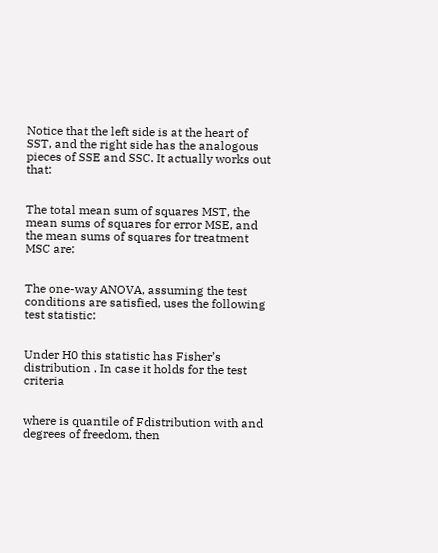Notice that the left side is at the heart of SST, and the right side has the analogous pieces of SSE and SSC. It actually works out that:


The total mean sum of squares MST, the mean sums of squares for error MSE, and the mean sums of squares for treatment MSC are:


The one-way ANOVA, assuming the test conditions are satisfied, uses the following test statistic:


Under H0 this statistic has Fisher’s distribution . In case it holds for the test criteria


where is quantile of Fdistribution with and degrees of freedom, then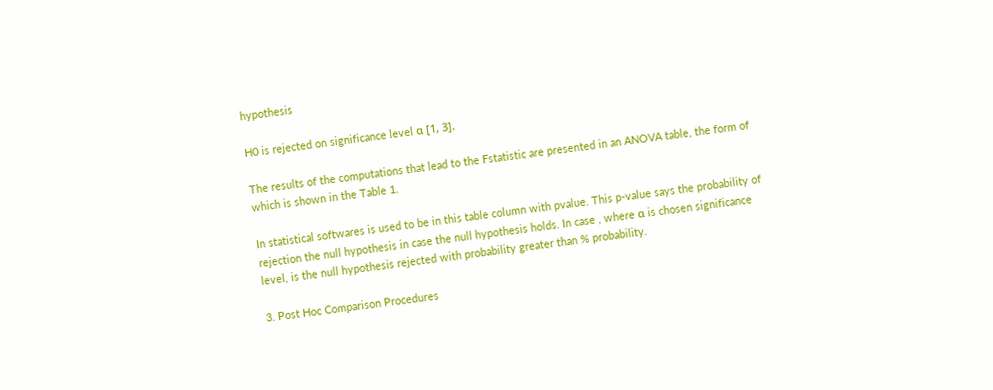hypothesis

H0 is rejected on significance level α [1, 3].

The results of the computations that lead to the Fstatistic are presented in an ANOVA table, the form of which is shown in the Table 1.

In statistical softwares is used to be in this table column with pvalue. This p-value says the probability of rejection the null hypothesis in case the null hypothesis holds. In case , where α is chosen significance level, is the null hypothesis rejected with probability greater than % probability.

3. Post Hoc Comparison Procedures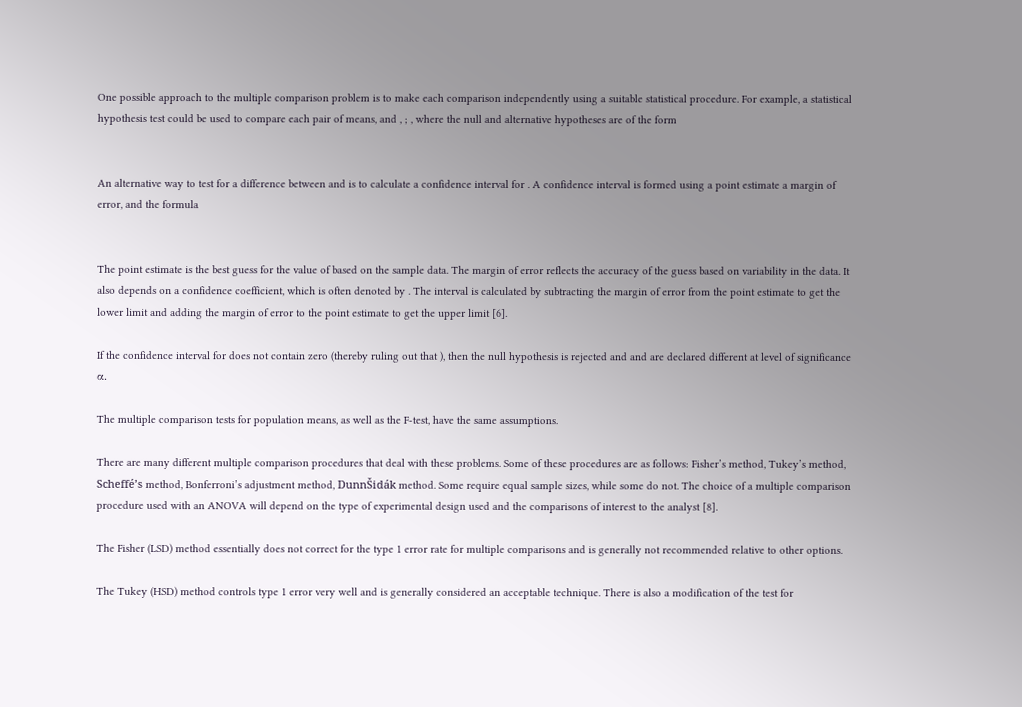One possible approach to the multiple comparison problem is to make each comparison independently using a suitable statistical procedure. For example, a statistical hypothesis test could be used to compare each pair of means, and , ; , where the null and alternative hypotheses are of the form


An alternative way to test for a difference between and is to calculate a confidence interval for . A confidence interval is formed using a point estimate a margin of error, and the formula


The point estimate is the best guess for the value of based on the sample data. The margin of error reflects the accuracy of the guess based on variability in the data. It also depends on a confidence coefficient, which is often denoted by . The interval is calculated by subtracting the margin of error from the point estimate to get the lower limit and adding the margin of error to the point estimate to get the upper limit [6].

If the confidence interval for does not contain zero (thereby ruling out that ), then the null hypothesis is rejected and and are declared different at level of significance α.

The multiple comparison tests for population means, as well as the F-test, have the same assumptions.

There are many different multiple comparison procedures that deal with these problems. Some of these procedures are as follows: Fisher’s method, Tukey’s method, Scheffé’s method, Bonferroni’s adjustment method, DunnŠidák method. Some require equal sample sizes, while some do not. The choice of a multiple comparison procedure used with an ANOVA will depend on the type of experimental design used and the comparisons of interest to the analyst [8].

The Fisher (LSD) method essentially does not correct for the type 1 error rate for multiple comparisons and is generally not recommended relative to other options.

The Tukey (HSD) method controls type 1 error very well and is generally considered an acceptable technique. There is also a modification of the test for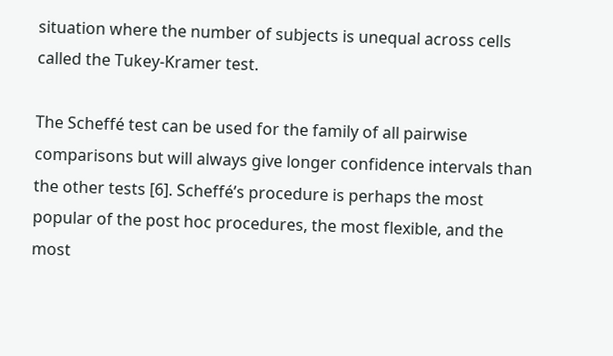situation where the number of subjects is unequal across cells called the Tukey-Kramer test.

The Scheffé test can be used for the family of all pairwise comparisons but will always give longer confidence intervals than the other tests [6]. Scheffé’s procedure is perhaps the most popular of the post hoc procedures, the most flexible, and the most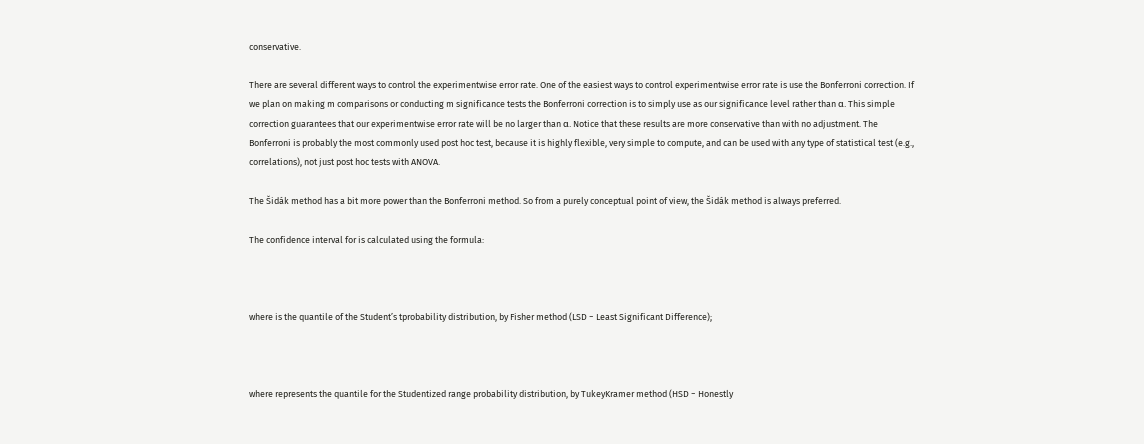conservative.

There are several different ways to control the experimentwise error rate. One of the easiest ways to control experimentwise error rate is use the Bonferroni correction. If we plan on making m comparisons or conducting m significance tests the Bonferroni correction is to simply use as our significance level rather than α. This simple correction guarantees that our experimentwise error rate will be no larger than α. Notice that these results are more conservative than with no adjustment. The Bonferroni is probably the most commonly used post hoc test, because it is highly flexible, very simple to compute, and can be used with any type of statistical test (e.g., correlations), not just post hoc tests with ANOVA.

The Šidák method has a bit more power than the Bonferroni method. So from a purely conceptual point of view, the Šidák method is always preferred.

The confidence interval for is calculated using the formula:



where is the quantile of the Student’s tprobability distribution, by Fisher method (LSD − Least Significant Difference);



where represents the quantile for the Studentized range probability distribution, by TukeyKramer method (HSD − Honestly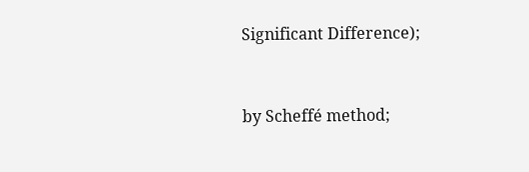Significant Difference);



by Scheffé method;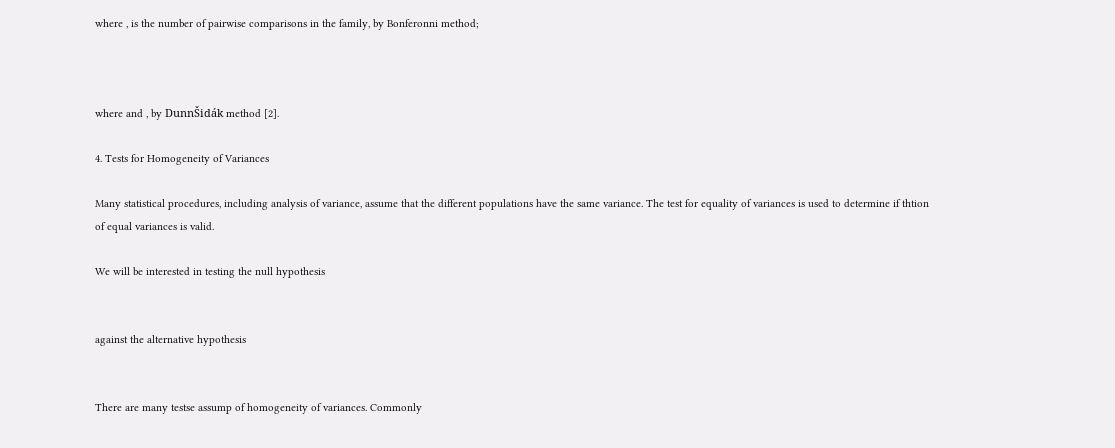where , is the number of pairwise comparisons in the family, by Bonferonni method;



where and , by DunnŠidák method [2].

4. Tests for Homogeneity of Variances

Many statistical procedures, including analysis of variance, assume that the different populations have the same variance. The test for equality of variances is used to determine if thtion of equal variances is valid.

We will be interested in testing the null hypothesis


against the alternative hypothesis


There are many testse assump of homogeneity of variances. Commonly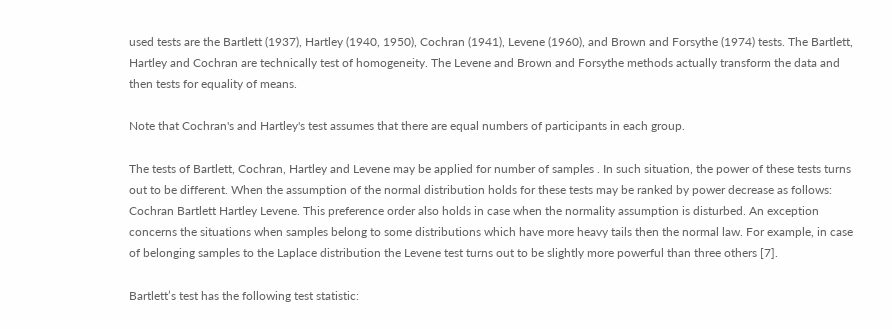used tests are the Bartlett (1937), Hartley (1940, 1950), Cochran (1941), Levene (1960), and Brown and Forsythe (1974) tests. The Bartlett, Hartley and Cochran are technically test of homogeneity. The Levene and Brown and Forsythe methods actually transform the data and then tests for equality of means.

Note that Cochran's and Hartley's test assumes that there are equal numbers of participants in each group.

The tests of Bartlett, Cochran, Hartley and Levene may be applied for number of samples . In such situation, the power of these tests turns out to be different. When the assumption of the normal distribution holds for these tests may be ranked by power decrease as follows: Cochran Bartlett Hartley Levene. This preference order also holds in case when the normality assumption is disturbed. An exception concerns the situations when samples belong to some distributions which have more heavy tails then the normal law. For example, in case of belonging samples to the Laplace distribution the Levene test turns out to be slightly more powerful than three others [7].

Bartlett’s test has the following test statistic: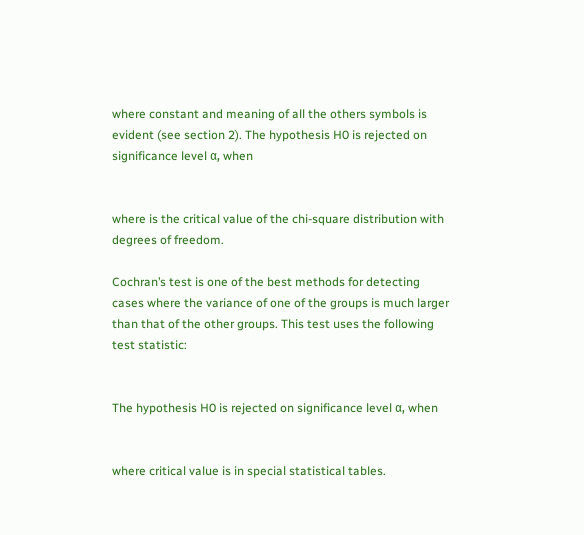where constant and meaning of all the others symbols is evident (see section 2). The hypothesis H0 is rejected on significance level α, when


where is the critical value of the chi-square distribution with degrees of freedom.

Cochran’s test is one of the best methods for detecting cases where the variance of one of the groups is much larger than that of the other groups. This test uses the following test statistic:


The hypothesis H0 is rejected on significance level α, when


where critical value is in special statistical tables.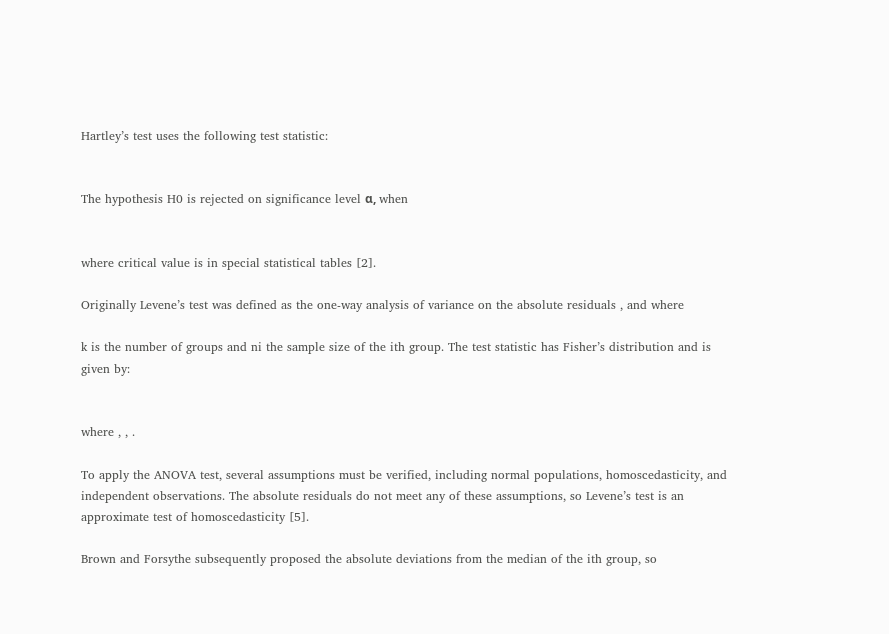Hartley’s test uses the following test statistic:


The hypothesis H0 is rejected on significance level α, when


where critical value is in special statistical tables [2].

Originally Levene’s test was defined as the one-way analysis of variance on the absolute residuals , and where

k is the number of groups and ni the sample size of the ith group. The test statistic has Fisher’s distribution and is given by:


where , , .

To apply the ANOVA test, several assumptions must be verified, including normal populations, homoscedasticity, and independent observations. The absolute residuals do not meet any of these assumptions, so Levene’s test is an approximate test of homoscedasticity [5].

Brown and Forsythe subsequently proposed the absolute deviations from the median of the ith group, so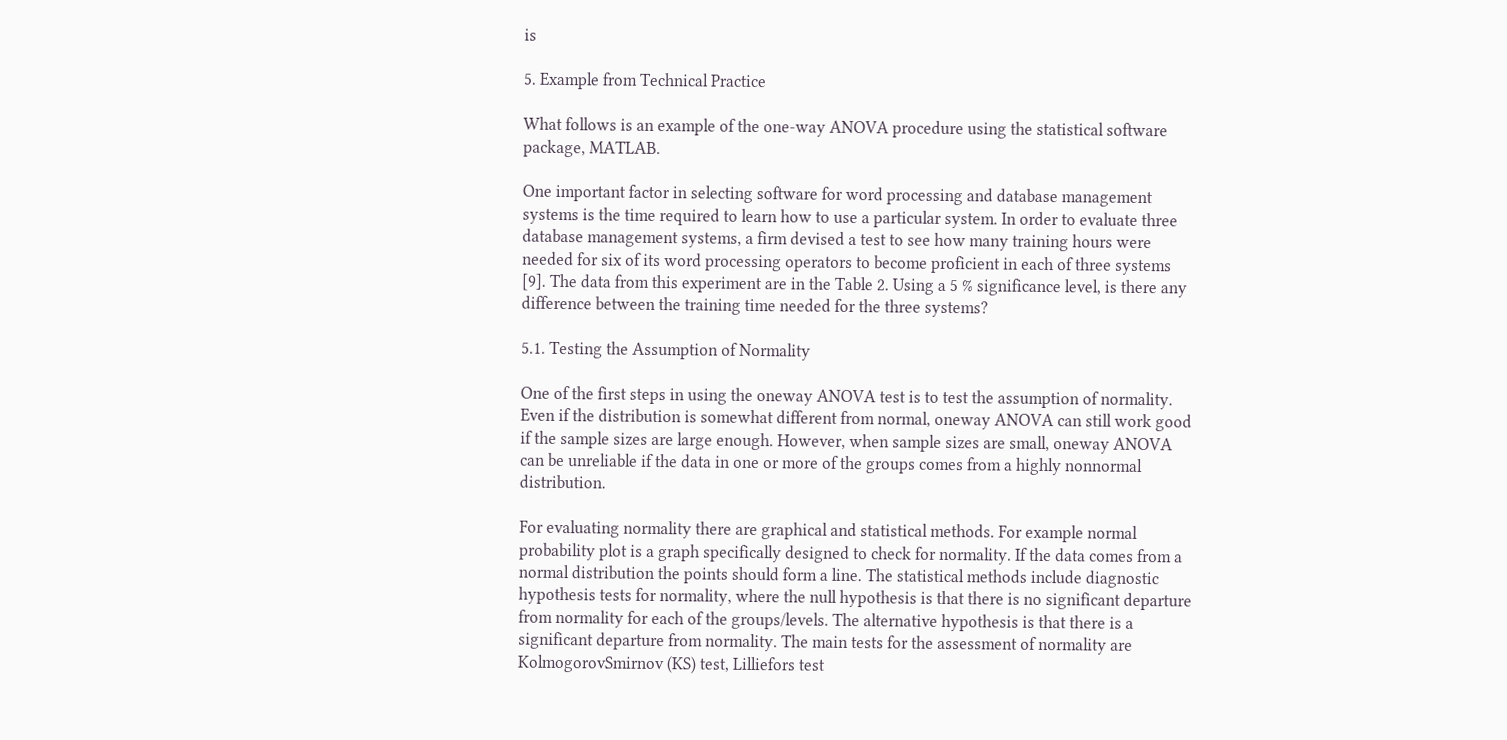is

5. Example from Technical Practice

What follows is an example of the one-way ANOVA procedure using the statistical software package, MATLAB.

One important factor in selecting software for word processing and database management systems is the time required to learn how to use a particular system. In order to evaluate three database management systems, a firm devised a test to see how many training hours were needed for six of its word processing operators to become proficient in each of three systems [9]. The data from this experiment are in the Table 2. Using a 5 % significance level, is there any difference between the training time needed for the three systems?

5.1. Testing the Assumption of Normality

One of the first steps in using the oneway ANOVA test is to test the assumption of normality. Even if the distribution is somewhat different from normal, oneway ANOVA can still work good if the sample sizes are large enough. However, when sample sizes are small, oneway ANOVA can be unreliable if the data in one or more of the groups comes from a highly nonnormal distribution.

For evaluating normality there are graphical and statistical methods. For example normal probability plot is a graph specifically designed to check for normality. If the data comes from a normal distribution the points should form a line. The statistical methods include diagnostic hypothesis tests for normality, where the null hypothesis is that there is no significant departure from normality for each of the groups/levels. The alternative hypothesis is that there is a significant departure from normality. The main tests for the assessment of normality are KolmogorovSmirnov (KS) test, Lilliefors test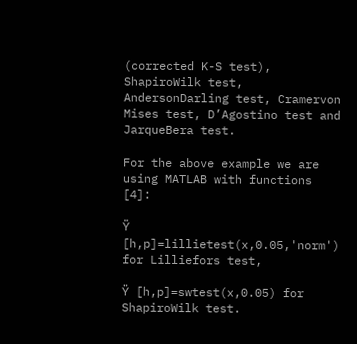(corrected K-S test), ShapiroWilk test, AndersonDarling test, Cramervon Mises test, D’Agostino test and JarqueBera test.

For the above example we are using MATLAB with functions [4]:

Ÿ [h,p]=lillietest(x,0.05,'norm') for Lilliefors test,

Ÿ [h,p]=swtest(x,0.05) for ShapiroWilk test.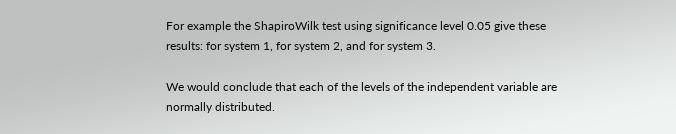For example the ShapiroWilk test using significance level 0.05 give these results: for system 1, for system 2, and for system 3.

We would conclude that each of the levels of the independent variable are normally distributed.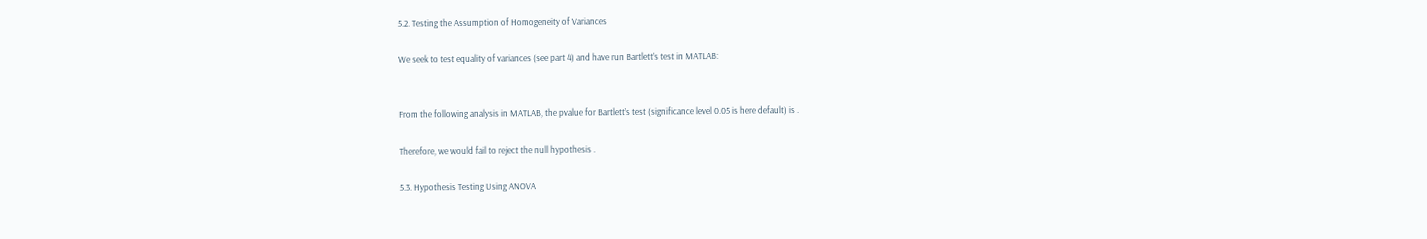5.2. Testing the Assumption of Homogeneity of Variances

We seek to test equality of variances (see part 4) and have run Bartlett’s test in MATLAB:


From the following analysis in MATLAB, the pvalue for Bartlett’s test (significance level 0.05 is here default) is .

Therefore, we would fail to reject the null hypothesis .

5.3. Hypothesis Testing Using ANOVA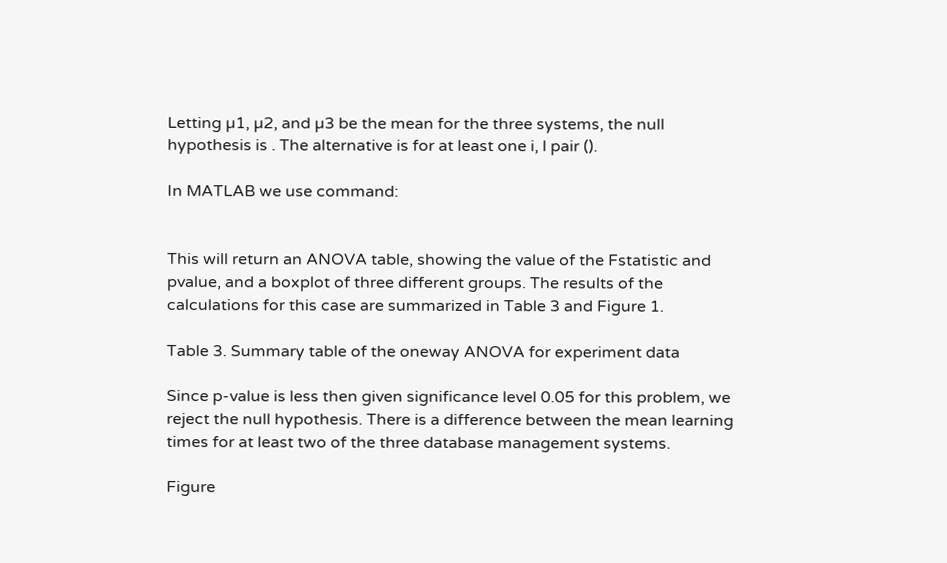Letting µ1, µ2, and µ3 be the mean for the three systems, the null hypothesis is . The alternative is for at least one i, l pair ().

In MATLAB we use command:


This will return an ANOVA table, showing the value of the Fstatistic and pvalue, and a boxplot of three different groups. The results of the calculations for this case are summarized in Table 3 and Figure 1.

Table 3. Summary table of the oneway ANOVA for experiment data

Since p-value is less then given significance level 0.05 for this problem, we reject the null hypothesis. There is a difference between the mean learning times for at least two of the three database management systems.

Figure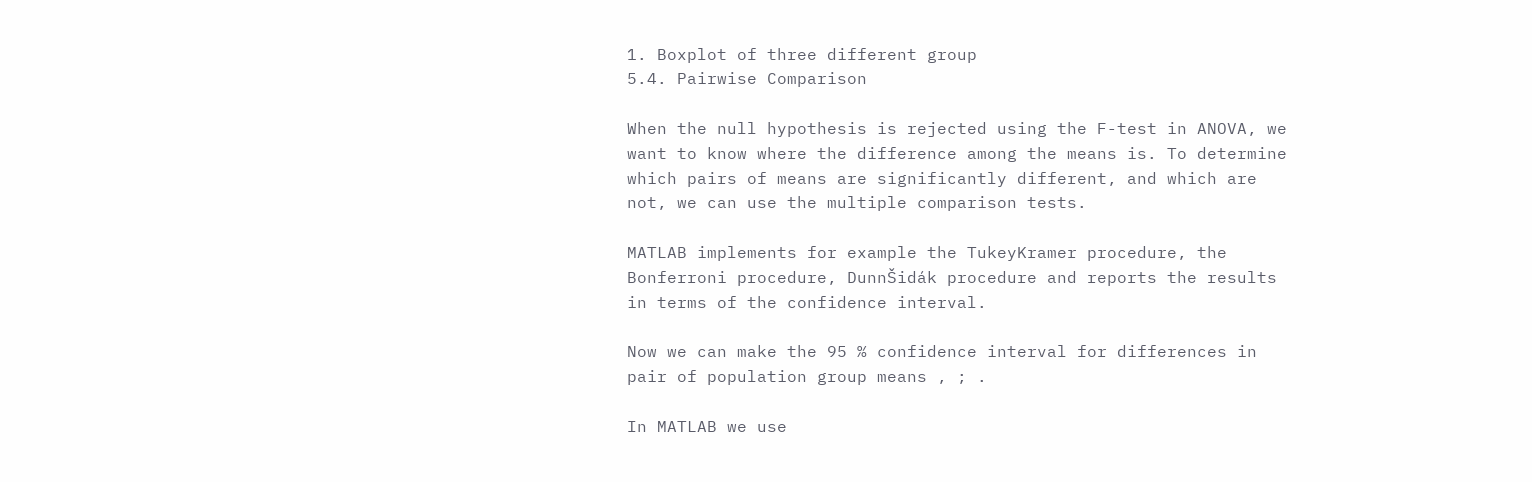1. Boxplot of three different group
5.4. Pairwise Comparison

When the null hypothesis is rejected using the F-test in ANOVA, we want to know where the difference among the means is. To determine which pairs of means are significantly different, and which are not, we can use the multiple comparison tests.

MATLAB implements for example the TukeyKramer procedure, the Bonferroni procedure, DunnŠidák procedure and reports the results in terms of the confidence interval.

Now we can make the 95 % confidence interval for differences in pair of population group means , ; .

In MATLAB we use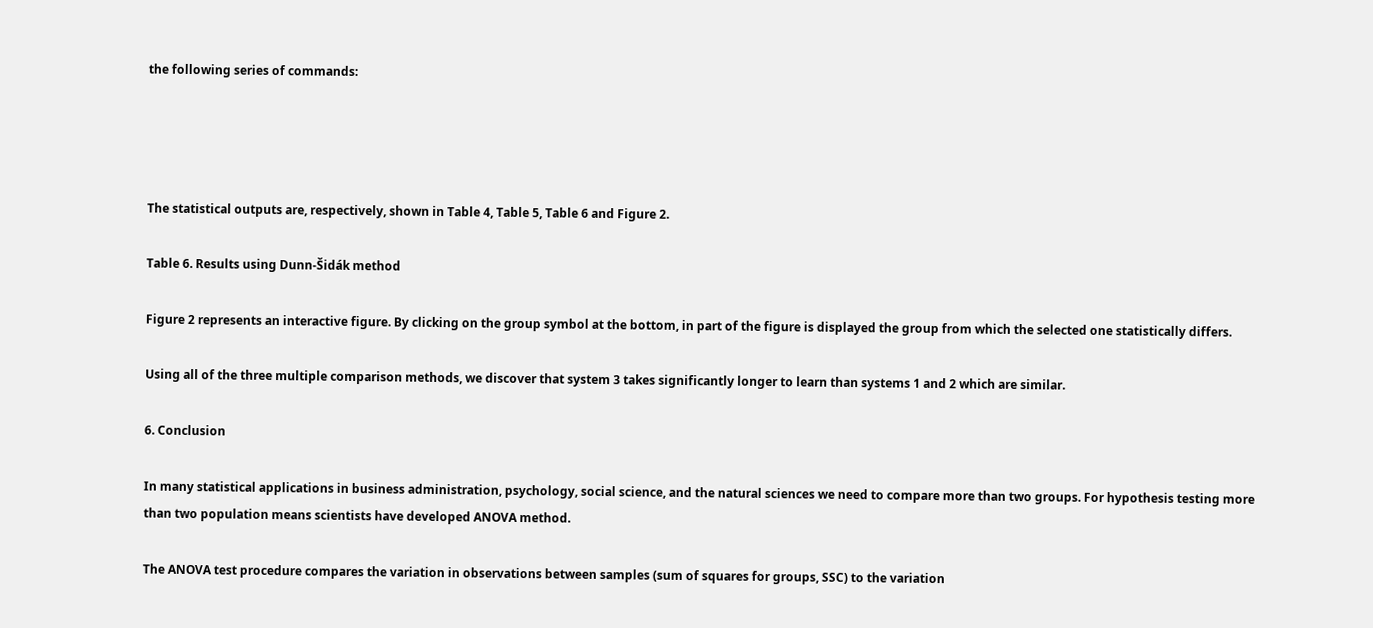the following series of commands:




The statistical outputs are, respectively, shown in Table 4, Table 5, Table 6 and Figure 2.

Table 6. Results using Dunn-Šidák method

Figure 2 represents an interactive figure. By clicking on the group symbol at the bottom, in part of the figure is displayed the group from which the selected one statistically differs.

Using all of the three multiple comparison methods, we discover that system 3 takes significantly longer to learn than systems 1 and 2 which are similar.

6. Conclusion

In many statistical applications in business administration, psychology, social science, and the natural sciences we need to compare more than two groups. For hypothesis testing more than two population means scientists have developed ANOVA method.

The ANOVA test procedure compares the variation in observations between samples (sum of squares for groups, SSC) to the variation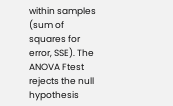within samples (sum of squares for error, SSE). The ANOVA Ftest rejects the null hypothesis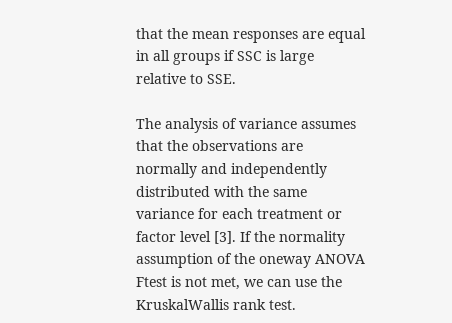that the mean responses are equal in all groups if SSC is large relative to SSE.

The analysis of variance assumes that the observations are normally and independently distributed with the same variance for each treatment or factor level [3]. If the normality assumption of the oneway ANOVA Ftest is not met, we can use the KruskalWallis rank test.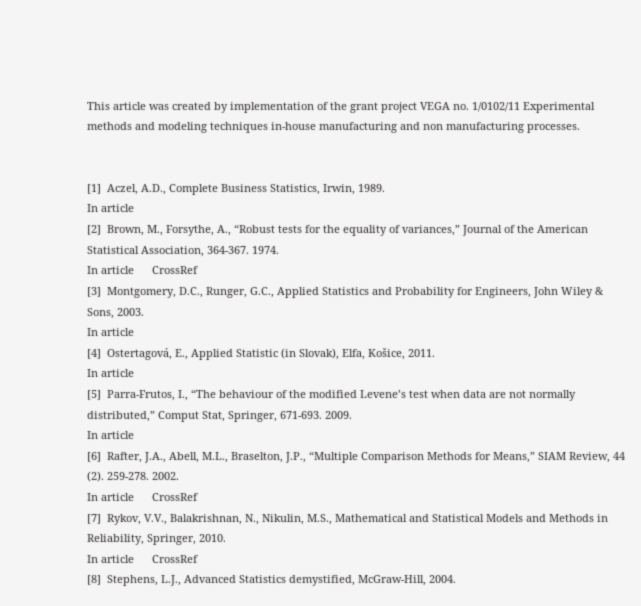This article was created by implementation of the grant project VEGA no. 1/0102/11 Experimental methods and modeling techniques in-house manufacturing and non manufacturing processes.


[1]  Aczel, A.D., Complete Business Statistics, Irwin, 1989.
In article
[2]  Brown, M., Forsythe, A., “Robust tests for the equality of variances,” Journal of the American Statistical Association, 364-367. 1974.
In article      CrossRef
[3]  Montgomery, D.C., Runger, G.C., Applied Statistics and Probability for Engineers, John Wiley & Sons, 2003.
In article
[4]  Ostertagová, E., Applied Statistic (in Slovak), Elfa, Košice, 2011.
In article
[5]  Parra-Frutos, I., “The behaviour of the modified Levene’s test when data are not normally distributed,” Comput Stat, Springer, 671-693. 2009.
In article
[6]  Rafter, J.A., Abell, M.L., Braselton, J.P., “Multiple Comparison Methods for Means,” SIAM Review, 44 (2). 259-278. 2002.
In article      CrossRef
[7]  Rykov, V.V., Balakrishnan, N., Nikulin, M.S., Mathematical and Statistical Models and Methods in Reliability, Springer, 2010.
In article      CrossRef
[8]  Stephens, L.J., Advanced Statistics demystified, McGraw-Hill, 2004.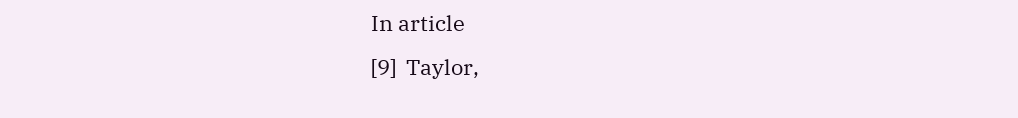In article
[9]  Taylor,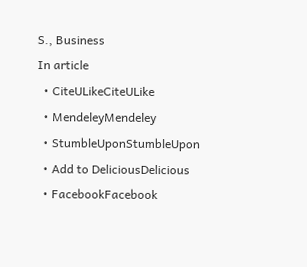S., Business
In article
  • CiteULikeCiteULike
  • MendeleyMendeley
  • StumbleUponStumbleUpon
  • Add to DeliciousDelicious
  • FacebookFacebook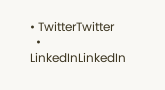• TwitterTwitter
  • LinkedInLinkedIn